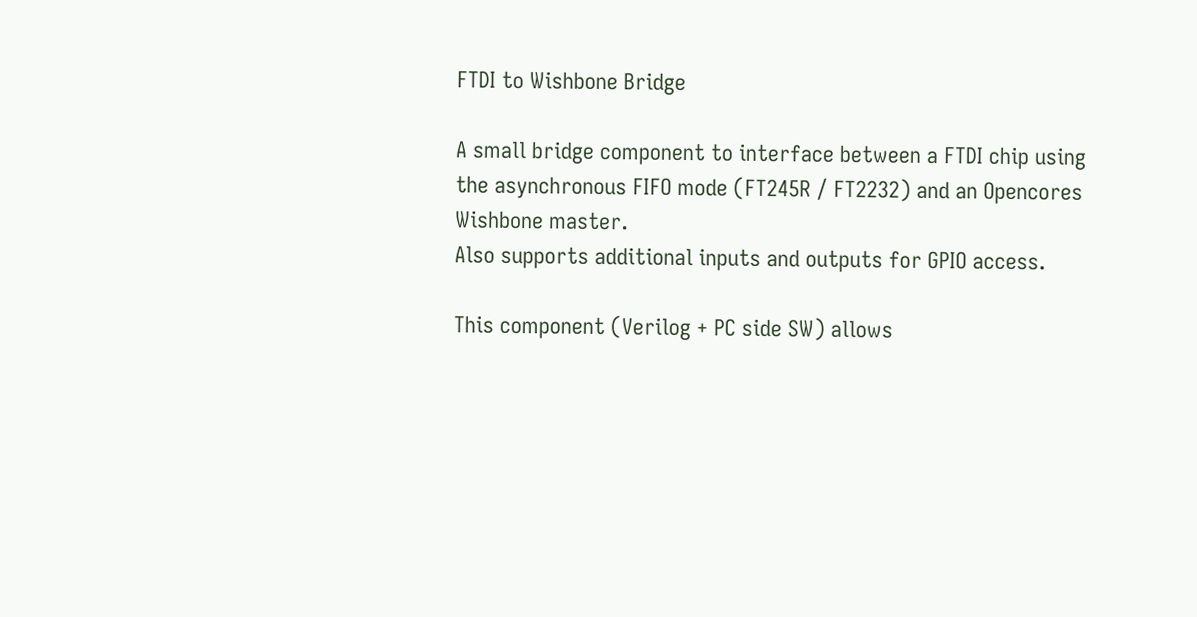FTDI to Wishbone Bridge

A small bridge component to interface between a FTDI chip using the asynchronous FIFO mode (FT245R / FT2232) and an Opencores Wishbone master.
Also supports additional inputs and outputs for GPIO access.

This component (Verilog + PC side SW) allows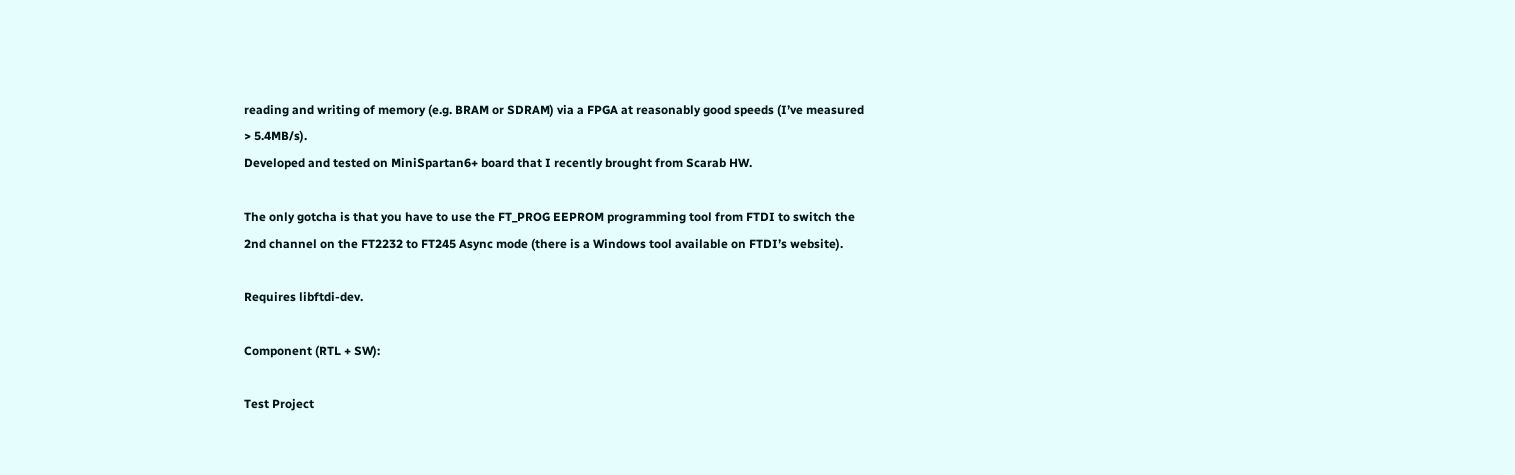reading and writing of memory (e.g. BRAM or SDRAM) via a FPGA at reasonably good speeds (I’ve measured > 5.4MB/s).
Developed and tested on MiniSpartan6+ board that I recently brought from Scarab HW.

The only gotcha is that you have to use the FT_PROG EEPROM programming tool from FTDI to switch the 2nd channel on the FT2232 to FT245 Async mode (there is a Windows tool available on FTDI’s website).

Requires libftdi-dev.

Component (RTL + SW):

Test Project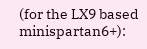(for the LX9 based minispartan6+):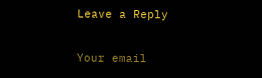Leave a Reply

Your email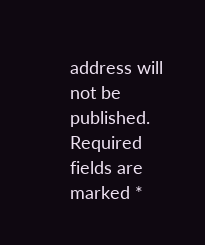address will not be published. Required fields are marked *